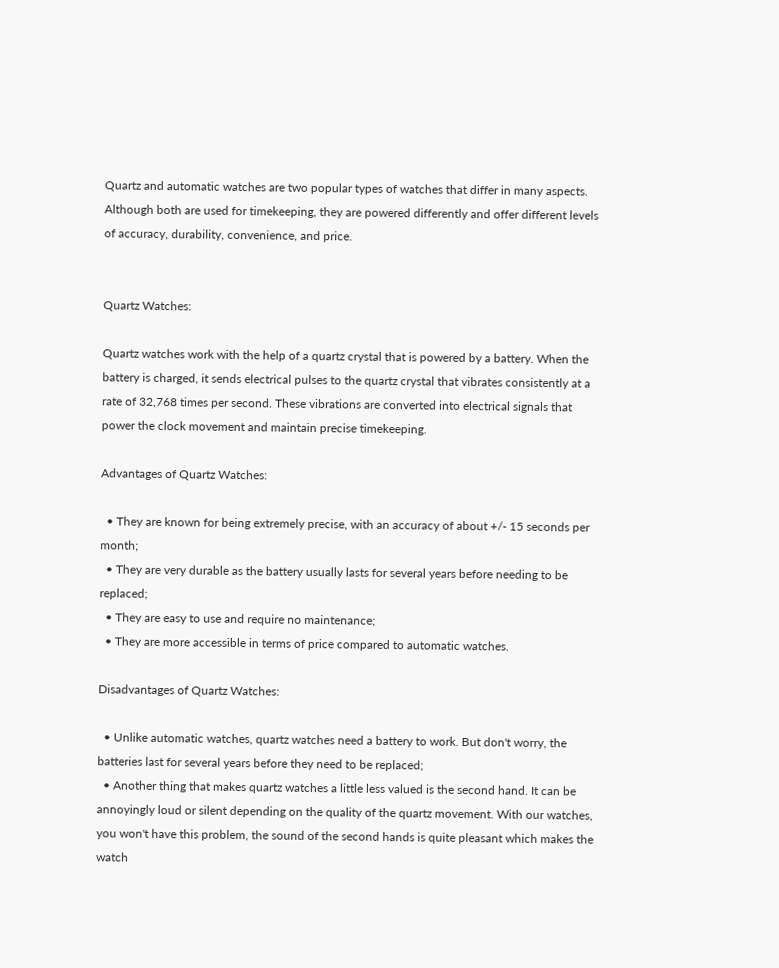Quartz and automatic watches are two popular types of watches that differ in many aspects. Although both are used for timekeeping, they are powered differently and offer different levels of accuracy, durability, convenience, and price.


Quartz Watches:

Quartz watches work with the help of a quartz crystal that is powered by a battery. When the battery is charged, it sends electrical pulses to the quartz crystal that vibrates consistently at a rate of 32,768 times per second. These vibrations are converted into electrical signals that power the clock movement and maintain precise timekeeping.

Advantages of Quartz Watches:

  • They are known for being extremely precise, with an accuracy of about +/- 15 seconds per month;
  • They are very durable as the battery usually lasts for several years before needing to be replaced;
  • They are easy to use and require no maintenance;
  • They are more accessible in terms of price compared to automatic watches.

Disadvantages of Quartz Watches:

  • Unlike automatic watches, quartz watches need a battery to work. But don't worry, the batteries last for several years before they need to be replaced;
  • Another thing that makes quartz watches a little less valued is the second hand. It can be annoyingly loud or silent depending on the quality of the quartz movement. With our watches, you won't have this problem, the sound of the second hands is quite pleasant which makes the watch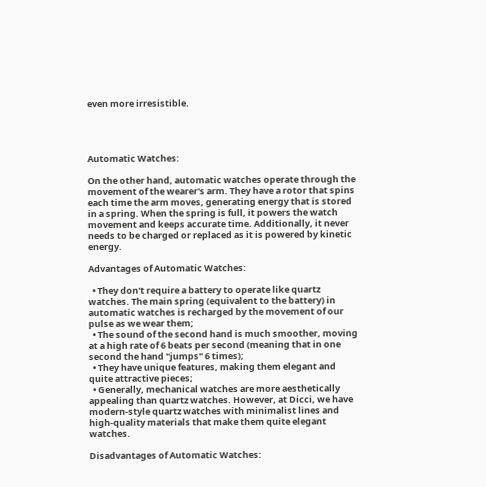even more irresistible.




Automatic Watches:

On the other hand, automatic watches operate through the movement of the wearer's arm. They have a rotor that spins each time the arm moves, generating energy that is stored in a spring. When the spring is full, it powers the watch movement and keeps accurate time. Additionally, it never needs to be charged or replaced as it is powered by kinetic energy.

Advantages of Automatic Watches:

  • They don't require a battery to operate like quartz watches. The main spring (equivalent to the battery) in automatic watches is recharged by the movement of our pulse as we wear them;
  • The sound of the second hand is much smoother, moving at a high rate of 6 beats per second (meaning that in one second the hand "jumps" 6 times);
  • They have unique features, making them elegant and quite attractive pieces;
  • Generally, mechanical watches are more aesthetically appealing than quartz watches. However, at Dicci, we have modern-style quartz watches with minimalist lines and high-quality materials that make them quite elegant watches.

Disadvantages of Automatic Watches: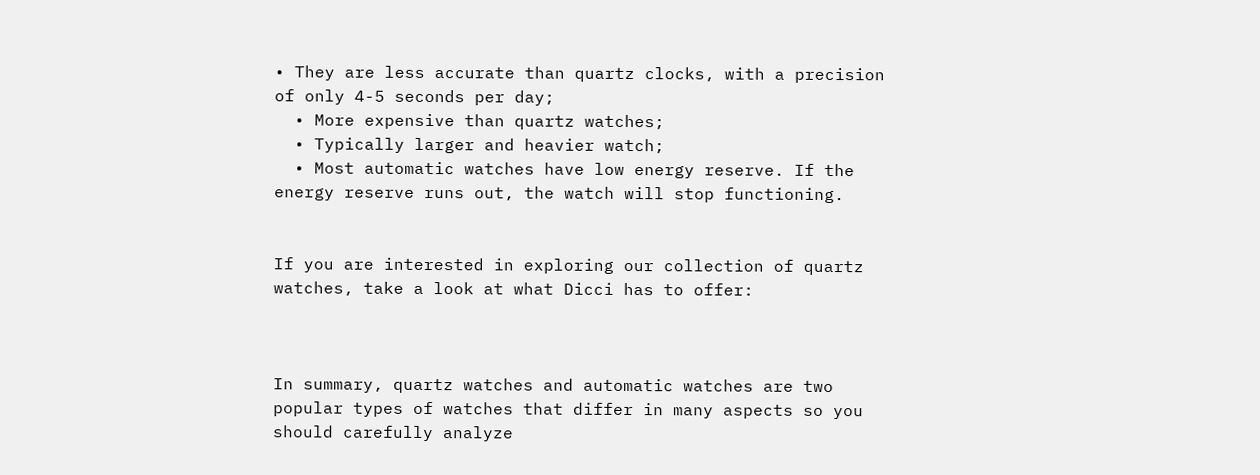• They are less accurate than quartz clocks, with a precision of only 4-5 seconds per day;
  • More expensive than quartz watches;
  • Typically larger and heavier watch;
  • Most automatic watches have low energy reserve. If the energy reserve runs out, the watch will stop functioning.


If you are interested in exploring our collection of quartz watches, take a look at what Dicci has to offer:



In summary, quartz watches and automatic watches are two popular types of watches that differ in many aspects so you should carefully analyze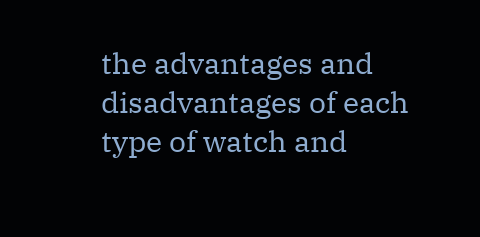the advantages and disadvantages of each type of watch and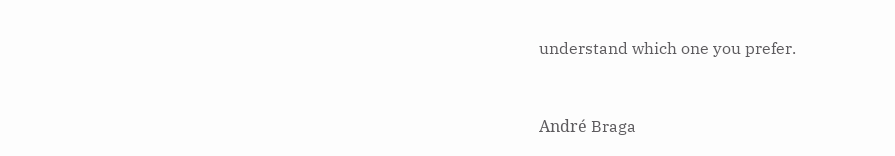understand which one you prefer.


André Braga